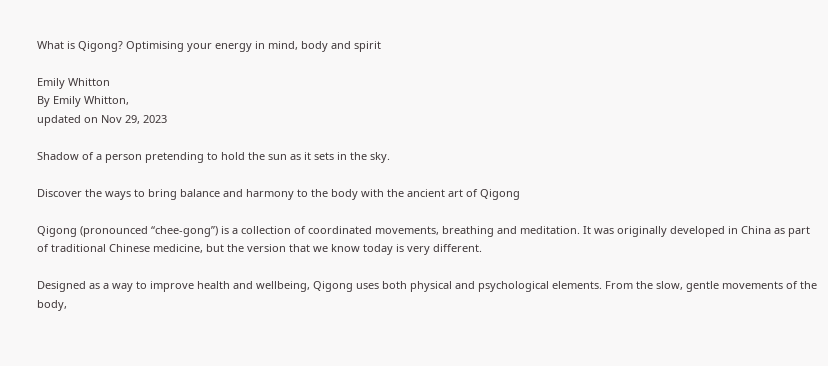What is Qigong? Optimising your energy in mind, body and spirit

Emily Whitton
By Emily Whitton,
updated on Nov 29, 2023

Shadow of a person pretending to hold the sun as it sets in the sky.

Discover the ways to bring balance and harmony to the body with the ancient art of Qigong

Qigong (pronounced “chee-gong”) is a collection of coordinated movements, breathing and meditation. It was originally developed in China as part of traditional Chinese medicine, but the version that we know today is very different.

Designed as a way to improve health and wellbeing, Qigong uses both physical and psychological elements. From the slow, gentle movements of the body,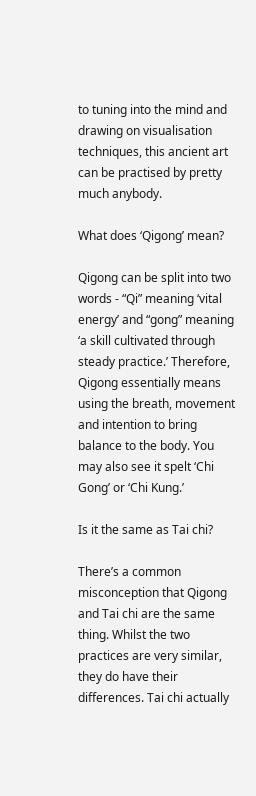to tuning into the mind and drawing on visualisation techniques, this ancient art can be practised by pretty much anybody.

What does ‘Qigong’ mean?

Qigong can be split into two words - “Qi” meaning ‘vital energy’ and “gong” meaning ‘a skill cultivated through steady practice.’ Therefore, Qigong essentially means using the breath, movement and intention to bring balance to the body. You may also see it spelt ‘Chi Gong’ or ‘Chi Kung.’

Is it the same as Tai chi?

There’s a common misconception that Qigong and Tai chi are the same thing. Whilst the two practices are very similar, they do have their differences. Tai chi actually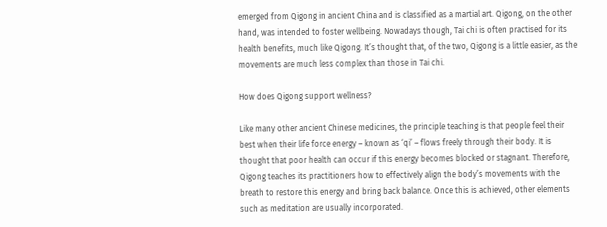emerged from Qigong in ancient China and is classified as a martial art. Qigong, on the other hand, was intended to foster wellbeing. Nowadays though, Tai chi is often practised for its health benefits, much like Qigong. It’s thought that, of the two, Qigong is a little easier, as the movements are much less complex than those in Tai chi.

How does Qigong support wellness?

Like many other ancient Chinese medicines, the principle teaching is that people feel their best when their life force energy – known as ‘qi’ – flows freely through their body. It is thought that poor health can occur if this energy becomes blocked or stagnant. Therefore, Qigong teaches its practitioners how to effectively align the body’s movements with the breath to restore this energy and bring back balance. Once this is achieved, other elements such as meditation are usually incorporated.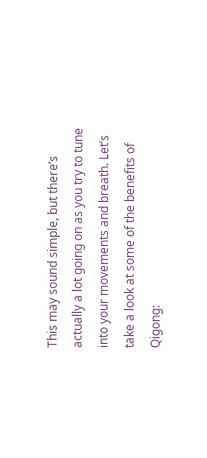This may sound simple, but there’s actually a lot going on as you try to tune into your movements and breath. Let’s take a look at some of the benefits of Qigong: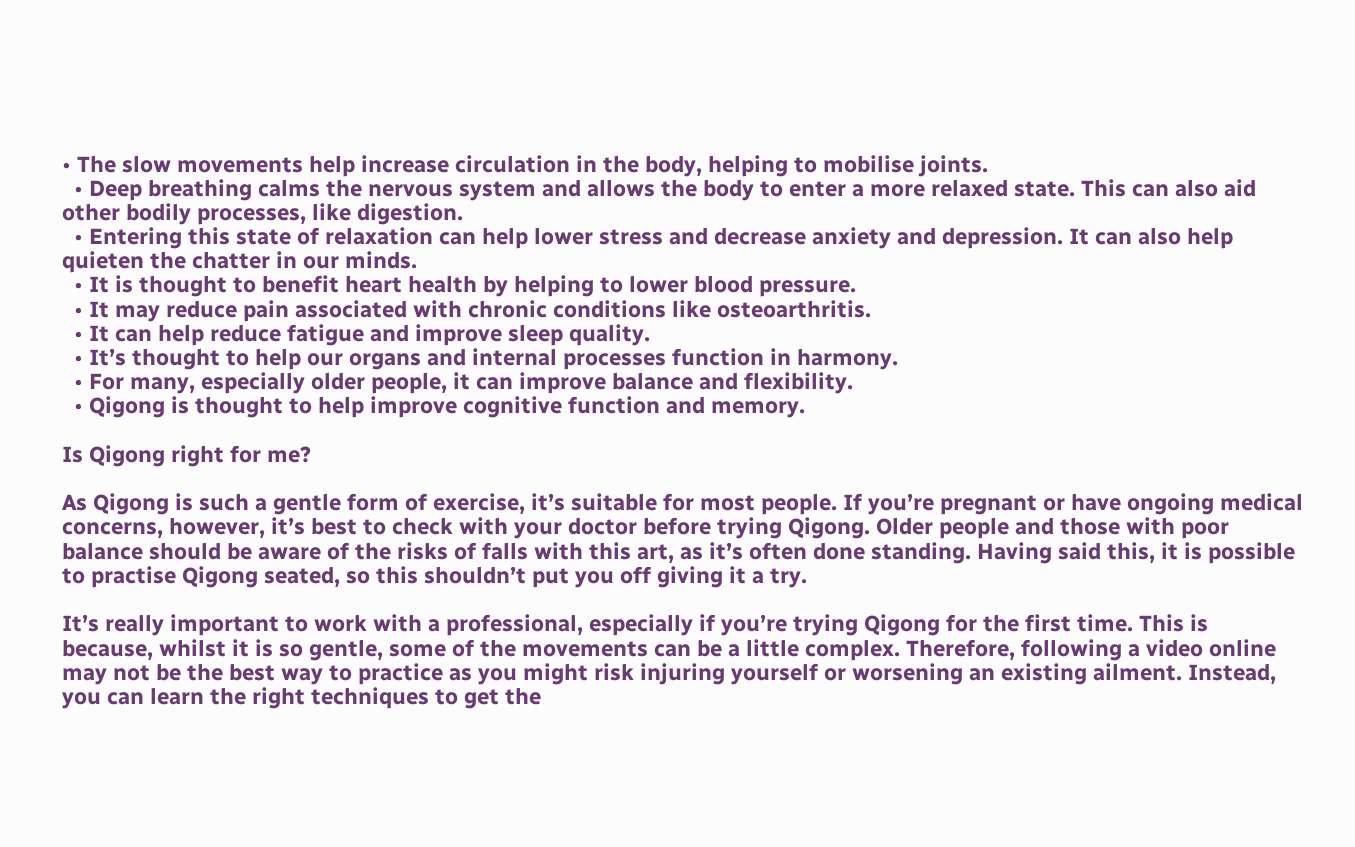• The slow movements help increase circulation in the body, helping to mobilise joints.
  • Deep breathing calms the nervous system and allows the body to enter a more relaxed state. This can also aid other bodily processes, like digestion.
  • Entering this state of relaxation can help lower stress and decrease anxiety and depression. It can also help quieten the chatter in our minds.
  • It is thought to benefit heart health by helping to lower blood pressure.
  • It may reduce pain associated with chronic conditions like osteoarthritis.
  • It can help reduce fatigue and improve sleep quality.
  • It’s thought to help our organs and internal processes function in harmony.
  • For many, especially older people, it can improve balance and flexibility.
  • Qigong is thought to help improve cognitive function and memory.

Is Qigong right for me?

As Qigong is such a gentle form of exercise, it’s suitable for most people. If you’re pregnant or have ongoing medical concerns, however, it’s best to check with your doctor before trying Qigong. Older people and those with poor balance should be aware of the risks of falls with this art, as it’s often done standing. Having said this, it is possible to practise Qigong seated, so this shouldn’t put you off giving it a try.

It’s really important to work with a professional, especially if you’re trying Qigong for the first time. This is because, whilst it is so gentle, some of the movements can be a little complex. Therefore, following a video online may not be the best way to practice as you might risk injuring yourself or worsening an existing ailment. Instead, you can learn the right techniques to get the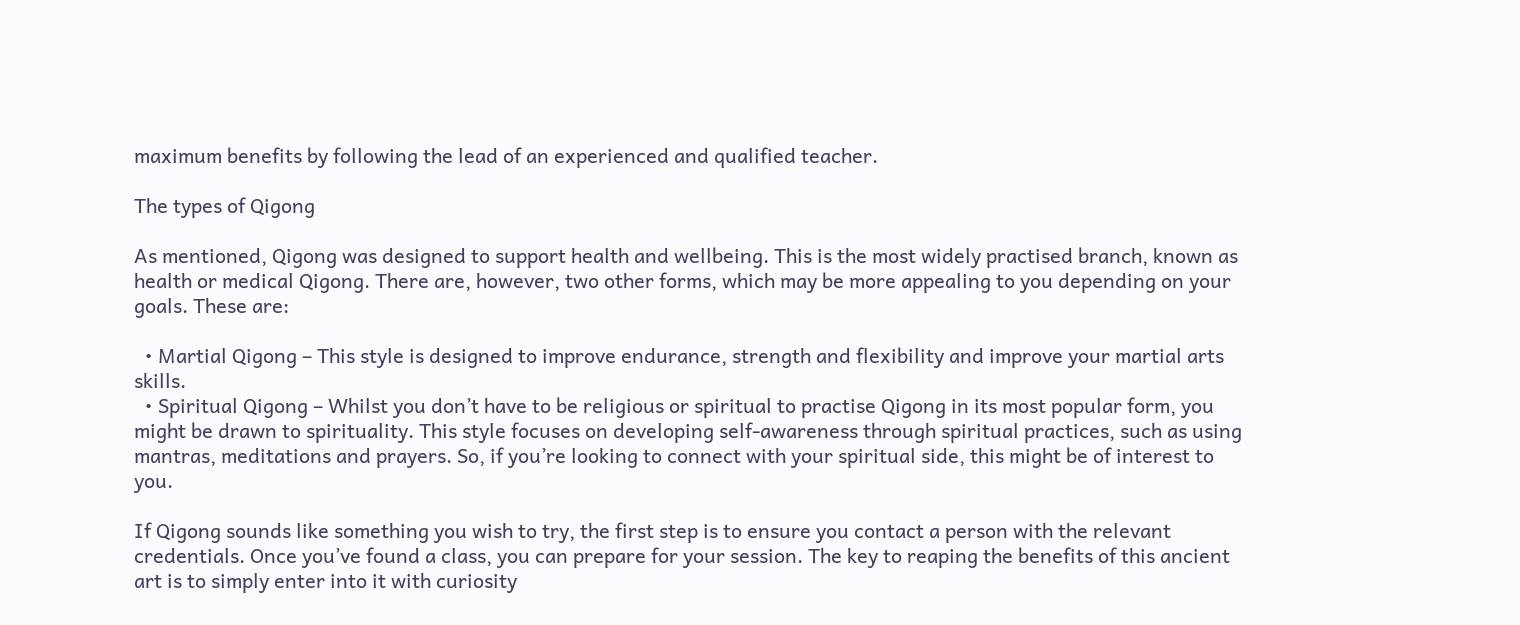maximum benefits by following the lead of an experienced and qualified teacher.

The types of Qigong

As mentioned, Qigong was designed to support health and wellbeing. This is the most widely practised branch, known as health or medical Qigong. There are, however, two other forms, which may be more appealing to you depending on your goals. These are:

  • Martial Qigong – This style is designed to improve endurance, strength and flexibility and improve your martial arts skills.
  • Spiritual Qigong – Whilst you don’t have to be religious or spiritual to practise Qigong in its most popular form, you might be drawn to spirituality. This style focuses on developing self-awareness through spiritual practices, such as using mantras, meditations and prayers. So, if you’re looking to connect with your spiritual side, this might be of interest to you.

If Qigong sounds like something you wish to try, the first step is to ensure you contact a person with the relevant credentials. Once you’ve found a class, you can prepare for your session. The key to reaping the benefits of this ancient art is to simply enter into it with curiosity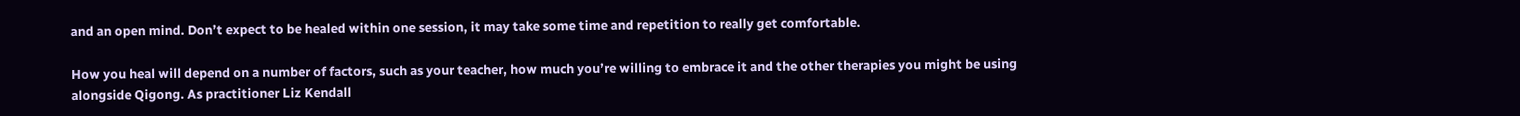and an open mind. Don’t expect to be healed within one session, it may take some time and repetition to really get comfortable.

How you heal will depend on a number of factors, such as your teacher, how much you’re willing to embrace it and the other therapies you might be using alongside Qigong. As practitioner Liz Kendall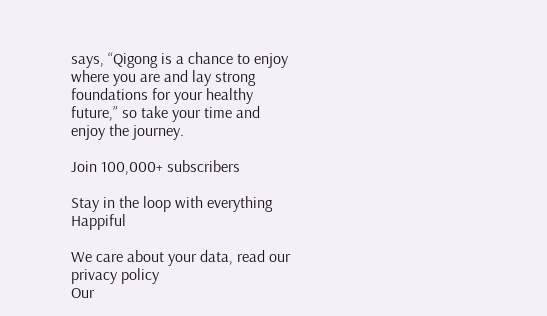says, “Qigong is a chance to enjoy where you are and lay strong foundations for your healthy future,” so take your time and enjoy the journey.

Join 100,000+ subscribers

Stay in the loop with everything Happiful

We care about your data, read our privacy policy
Our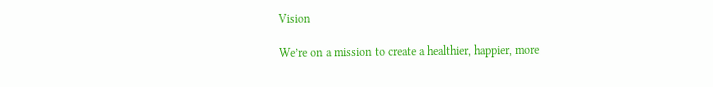Vision

We’re on a mission to create a healthier, happier, more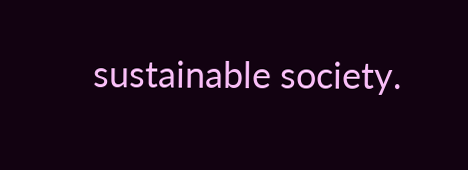sustainable society.